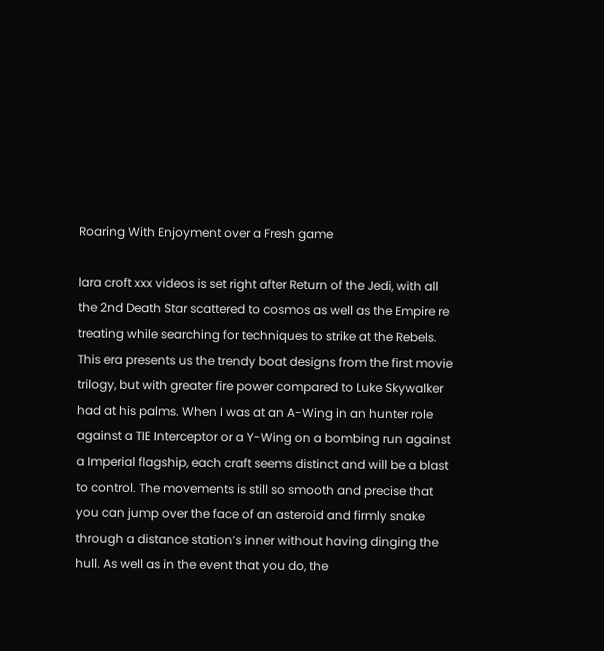Roaring With Enjoyment over a Fresh game

lara croft xxx videos is set right after Return of the Jedi, with all the 2nd Death Star scattered to cosmos as well as the Empire re treating while searching for techniques to strike at the Rebels. This era presents us the trendy boat designs from the first movie trilogy, but with greater fire power compared to Luke Skywalker had at his palms. When I was at an A-Wing in an hunter role against a TIE Interceptor or a Y-Wing on a bombing run against a Imperial flagship, each craft seems distinct and will be a blast to control. The movements is still so smooth and precise that you can jump over the face of an asteroid and firmly snake through a distance station’s inner without having dinging the hull. As well as in the event that you do, the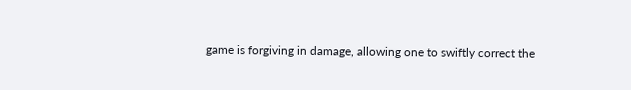game is forgiving in damage, allowing one to swiftly correct the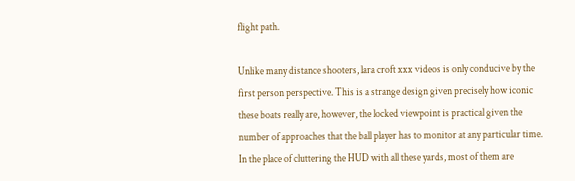flight path.

Unlike many distance shooters, lara croft xxx videos is only conducive by the first person perspective. This is a strange design given precisely how iconic these boats really are, however, the locked viewpoint is practical given the number of approaches that the ball player has to monitor at any particular time. In the place of cluttering the HUD with all these yards, most of them are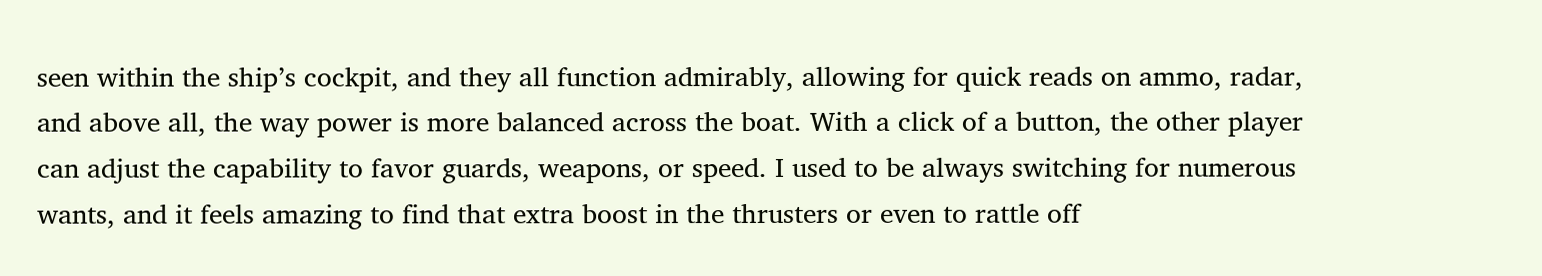seen within the ship’s cockpit, and they all function admirably, allowing for quick reads on ammo, radar, and above all, the way power is more balanced across the boat. With a click of a button, the other player can adjust the capability to favor guards, weapons, or speed. I used to be always switching for numerous wants, and it feels amazing to find that extra boost in the thrusters or even to rattle off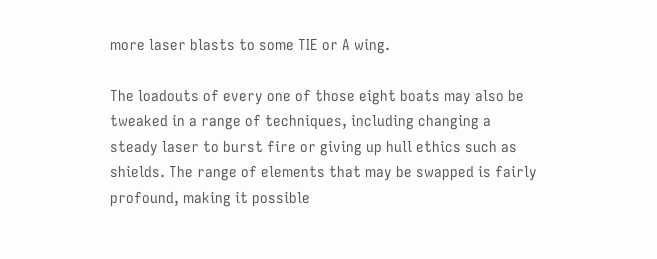more laser blasts to some TIE or A wing.

The loadouts of every one of those eight boats may also be tweaked in a range of techniques, including changing a steady laser to burst fire or giving up hull ethics such as shields. The range of elements that may be swapped is fairly profound, making it possible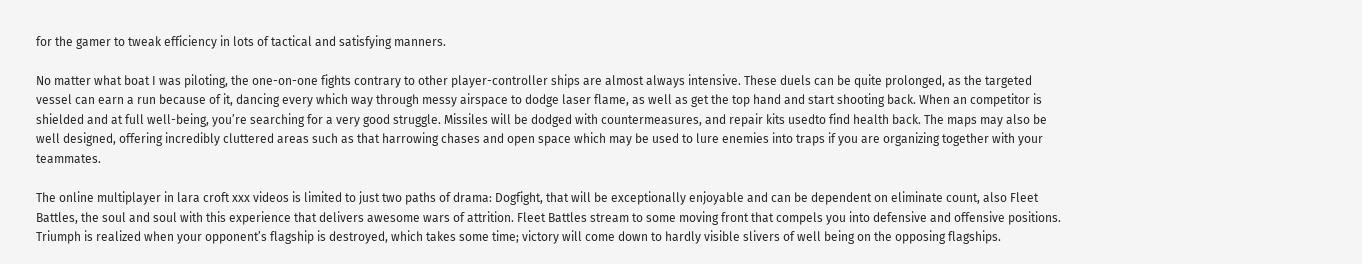for the gamer to tweak efficiency in lots of tactical and satisfying manners.

No matter what boat I was piloting, the one-on-one fights contrary to other player-controller ships are almost always intensive. These duels can be quite prolonged, as the targeted vessel can earn a run because of it, dancing every which way through messy airspace to dodge laser flame, as well as get the top hand and start shooting back. When an competitor is shielded and at full well-being, you’re searching for a very good struggle. Missiles will be dodged with countermeasures, and repair kits usedto find health back. The maps may also be well designed, offering incredibly cluttered areas such as that harrowing chases and open space which may be used to lure enemies into traps if you are organizing together with your teammates.

The online multiplayer in lara croft xxx videos is limited to just two paths of drama: Dogfight, that will be exceptionally enjoyable and can be dependent on eliminate count, also Fleet Battles, the soul and soul with this experience that delivers awesome wars of attrition. Fleet Battles stream to some moving front that compels you into defensive and offensive positions. Triumph is realized when your opponent’s flagship is destroyed, which takes some time; victory will come down to hardly visible slivers of well being on the opposing flagships.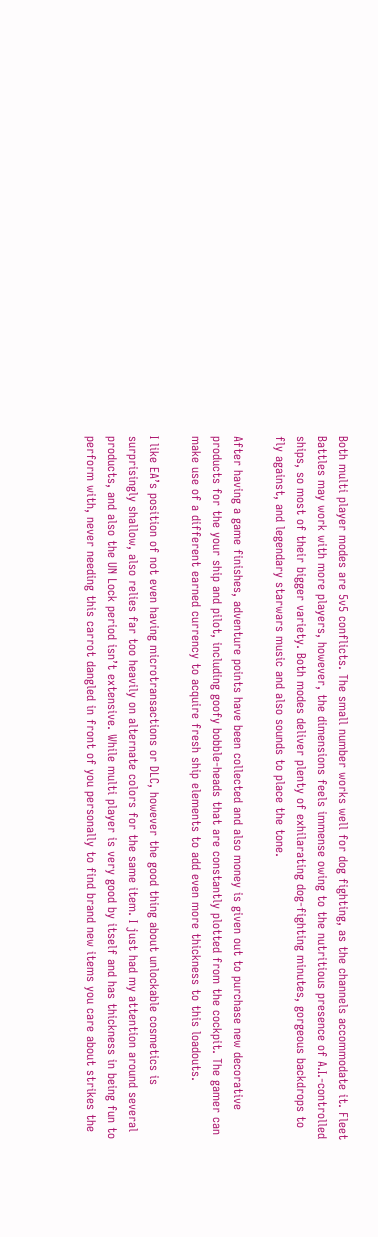Both multi player modes are 5v5 conflicts. The small number works well for dog fighting, as the channels accommodate it. Fleet Battles may work with more players, however, the dimensions feels immense owing to the nutritious presence of A.I.-controlled ships, so most of their bigger variety. Both modes deliver plenty of exhilarating dog-fighting minutes, gorgeous backdrops to fly against, and legendary starwars music and also sounds to place the tone.

After having a game finishes, adventure points have been collected and also money is given out to purchase new decorative products for the your ship and pilot, including goofy bobble-heads that are constantly plotted from the cockpit. The gamer can make use of a different earned currency to acquire fresh ship elements to add even more thickness to this loadouts.

I like EA’s position of not even having microtransactions or DLC, however the good thing about unlockable cosmetics is surprisingly shallow, also relies far too heavily on alternate colors for the same item. I just had my attention around several products, and also the UN Lock period isn’t extensive. While multi player is very good by itself and has thickness in being fun to perform with, never needing this carrot dangled in front of you personally to find brand new items you care about strikes the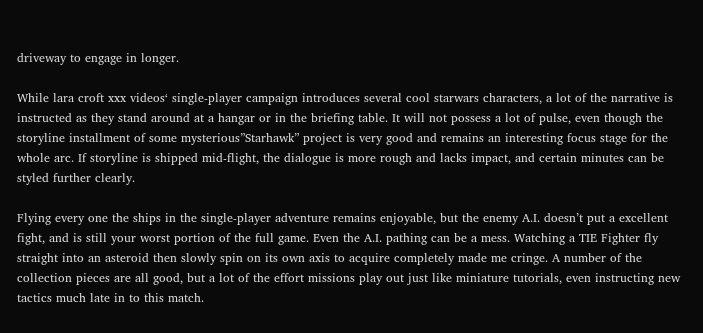driveway to engage in longer.

While lara croft xxx videos‘ single-player campaign introduces several cool starwars characters, a lot of the narrative is instructed as they stand around at a hangar or in the briefing table. It will not possess a lot of pulse, even though the storyline installment of some mysterious”Starhawk” project is very good and remains an interesting focus stage for the whole arc. If storyline is shipped mid-flight, the dialogue is more rough and lacks impact, and certain minutes can be styled further clearly.

Flying every one the ships in the single-player adventure remains enjoyable, but the enemy A.I. doesn’t put a excellent fight, and is still your worst portion of the full game. Even the A.I. pathing can be a mess. Watching a TIE Fighter fly straight into an asteroid then slowly spin on its own axis to acquire completely made me cringe. A number of the collection pieces are all good, but a lot of the effort missions play out just like miniature tutorials, even instructing new tactics much late in to this match.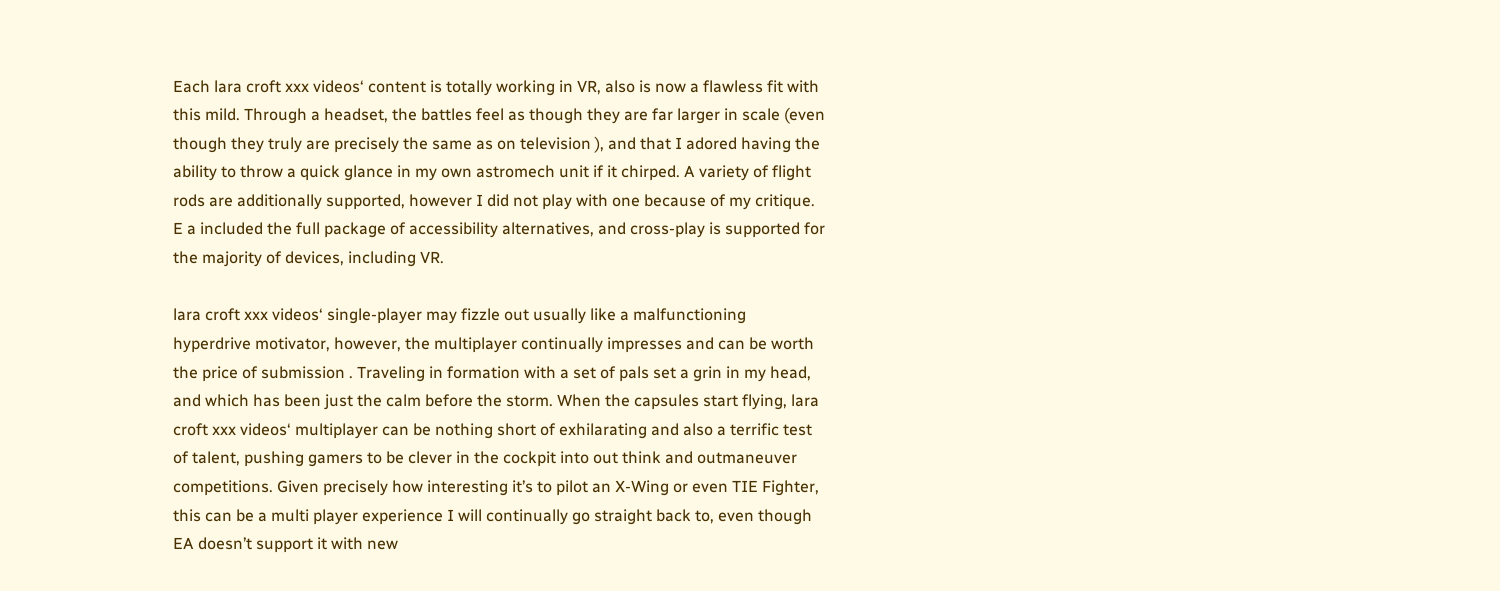Each lara croft xxx videos‘ content is totally working in VR, also is now a flawless fit with this mild. Through a headset, the battles feel as though they are far larger in scale (even though they truly are precisely the same as on television ), and that I adored having the ability to throw a quick glance in my own astromech unit if it chirped. A variety of flight rods are additionally supported, however I did not play with one because of my critique. E a included the full package of accessibility alternatives, and cross-play is supported for the majority of devices, including VR.

lara croft xxx videos‘ single-player may fizzle out usually like a malfunctioning hyperdrive motivator, however, the multiplayer continually impresses and can be worth the price of submission . Traveling in formation with a set of pals set a grin in my head, and which has been just the calm before the storm. When the capsules start flying, lara croft xxx videos‘ multiplayer can be nothing short of exhilarating and also a terrific test of talent, pushing gamers to be clever in the cockpit into out think and outmaneuver competitions. Given precisely how interesting it’s to pilot an X-Wing or even TIE Fighter, this can be a multi player experience I will continually go straight back to, even though EA doesn’t support it with new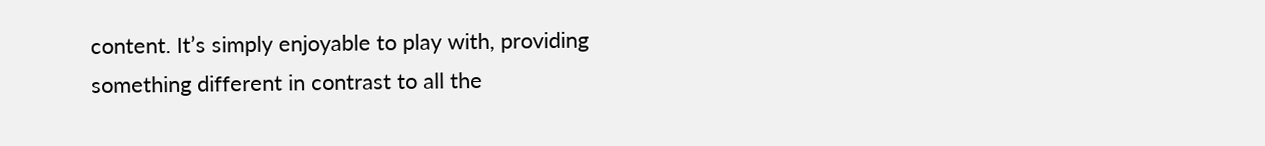content. It’s simply enjoyable to play with, providing something different in contrast to all the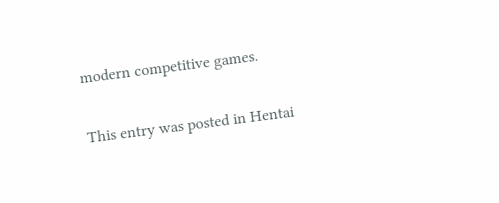modern competitive games.

This entry was posted in Hentai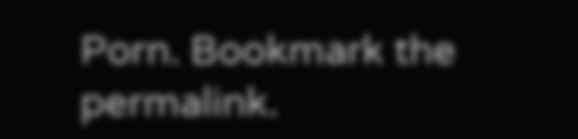Porn. Bookmark the permalink.